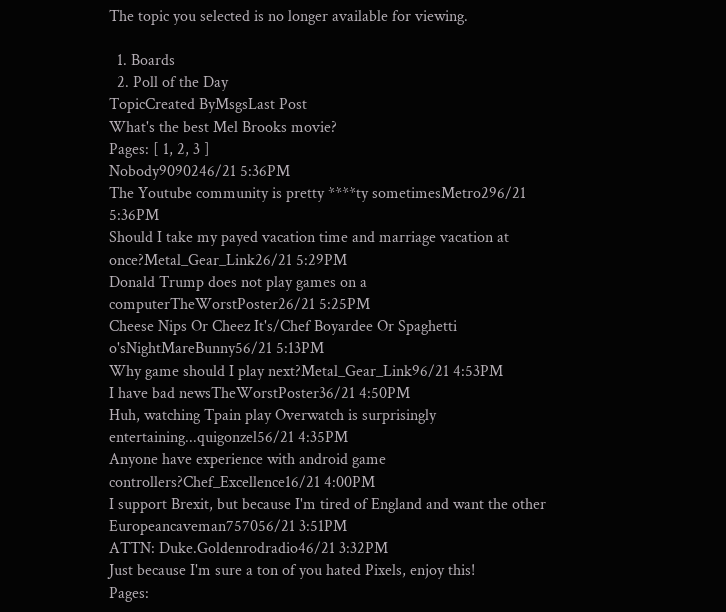The topic you selected is no longer available for viewing.

  1. Boards
  2. Poll of the Day
TopicCreated ByMsgsLast Post
What's the best Mel Brooks movie?
Pages: [ 1, 2, 3 ]
Nobody9090246/21 5:36PM
The Youtube community is pretty ****ty sometimesMetro296/21 5:36PM
Should I take my payed vacation time and marriage vacation at once?Metal_Gear_Link26/21 5:29PM
Donald Trump does not play games on a computerTheWorstPoster26/21 5:25PM
Cheese Nips Or Cheez It's/Chef Boyardee Or Spaghetti o'sNightMareBunny56/21 5:13PM
Why game should I play next?Metal_Gear_Link96/21 4:53PM
I have bad newsTheWorstPoster36/21 4:50PM
Huh, watching Tpain play Overwatch is surprisingly entertaining...quigonzel56/21 4:35PM
Anyone have experience with android game controllers?Chef_Excellence16/21 4:00PM
I support Brexit, but because I'm tired of England and want the other Europeancaveman757056/21 3:51PM
ATTN: Duke.Goldenrodradio46/21 3:32PM
Just because I'm sure a ton of you hated Pixels, enjoy this!
Pages: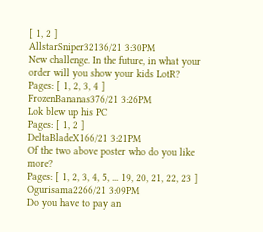[ 1, 2 ]
AllstarSniper32136/21 3:30PM
New challenge. In the future, in what your order will you show your kids LotR?
Pages: [ 1, 2, 3, 4 ]
FrozenBananas376/21 3:26PM
Lok blew up his PC
Pages: [ 1, 2 ]
DeltaBladeX166/21 3:21PM
Of the two above poster who do you like more?
Pages: [ 1, 2, 3, 4, 5, ... 19, 20, 21, 22, 23 ]
Ogurisama2266/21 3:09PM
Do you have to pay an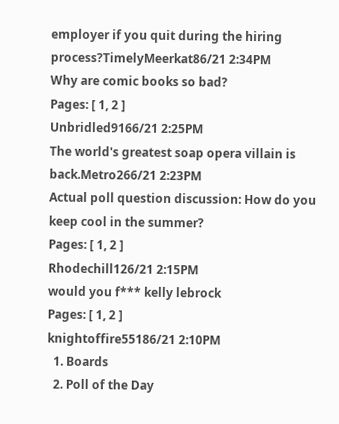employer if you quit during the hiring process?TimelyMeerkat86/21 2:34PM
Why are comic books so bad?
Pages: [ 1, 2 ]
Unbridled9166/21 2:25PM
The world's greatest soap opera villain is back.Metro266/21 2:23PM
Actual poll question discussion: How do you keep cool in the summer?
Pages: [ 1, 2 ]
Rhodechill126/21 2:15PM
would you f*** kelly lebrock
Pages: [ 1, 2 ]
knightoffire55186/21 2:10PM
  1. Boards
  2. Poll of the Day